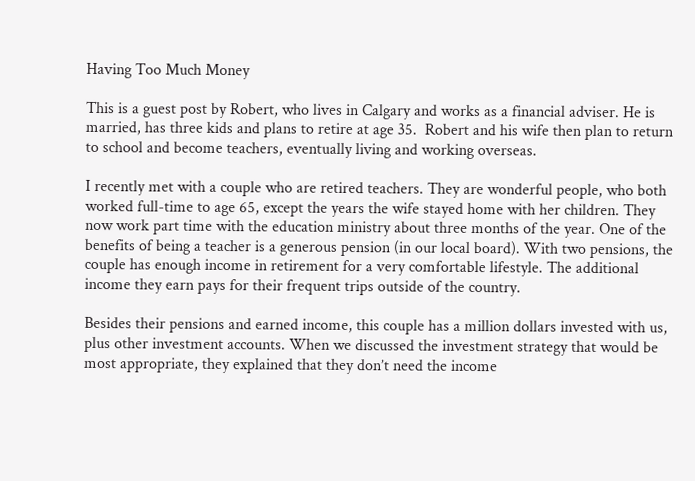Having Too Much Money

This is a guest post by Robert, who lives in Calgary and works as a financial adviser. He is married, has three kids and plans to retire at age 35.  Robert and his wife then plan to return to school and become teachers, eventually living and working overseas.

I recently met with a couple who are retired teachers. They are wonderful people, who both worked full-time to age 65, except the years the wife stayed home with her children. They now work part time with the education ministry about three months of the year. One of the benefits of being a teacher is a generous pension (in our local board). With two pensions, the couple has enough income in retirement for a very comfortable lifestyle. The additional income they earn pays for their frequent trips outside of the country.

Besides their pensions and earned income, this couple has a million dollars invested with us, plus other investment accounts. When we discussed the investment strategy that would be most appropriate, they explained that they don’t need the income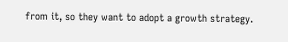from it, so they want to adopt a growth strategy.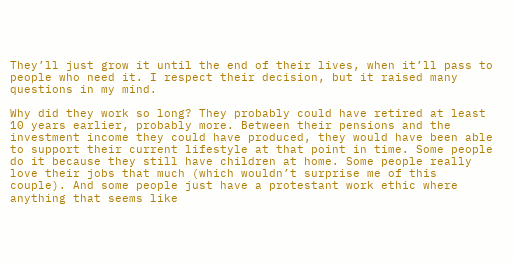They’ll just grow it until the end of their lives, when it’ll pass to people who need it. I respect their decision, but it raised many questions in my mind.

Why did they work so long? They probably could have retired at least 10 years earlier, probably more. Between their pensions and the investment income they could have produced, they would have been able to support their current lifestyle at that point in time. Some people do it because they still have children at home. Some people really love their jobs that much (which wouldn’t surprise me of this couple). And some people just have a protestant work ethic where anything that seems like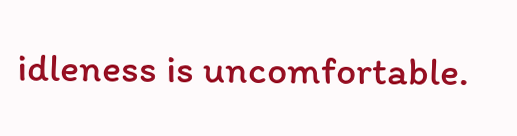idleness is uncomfortable.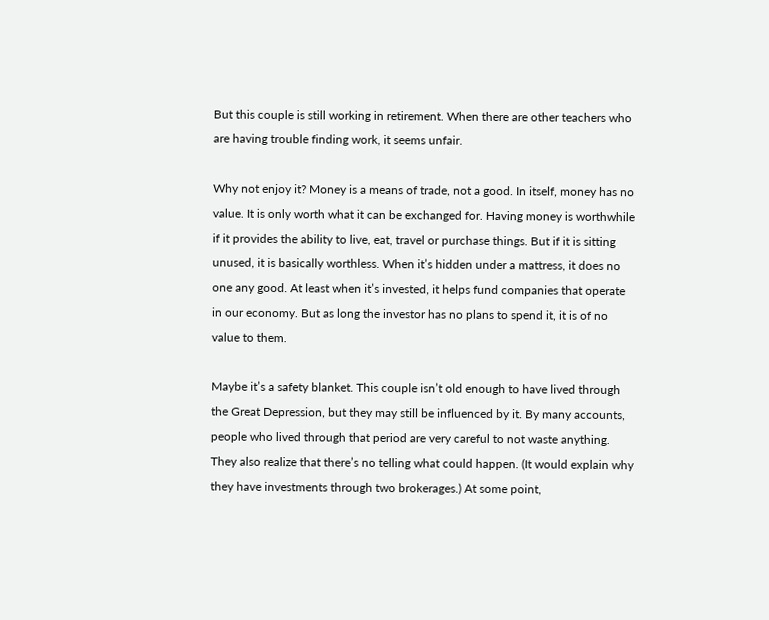But this couple is still working in retirement. When there are other teachers who are having trouble finding work, it seems unfair.

Why not enjoy it? Money is a means of trade, not a good. In itself, money has no value. It is only worth what it can be exchanged for. Having money is worthwhile if it provides the ability to live, eat, travel or purchase things. But if it is sitting unused, it is basically worthless. When it’s hidden under a mattress, it does no one any good. At least when it’s invested, it helps fund companies that operate in our economy. But as long the investor has no plans to spend it, it is of no value to them.

Maybe it’s a safety blanket. This couple isn’t old enough to have lived through the Great Depression, but they may still be influenced by it. By many accounts, people who lived through that period are very careful to not waste anything. They also realize that there’s no telling what could happen. (It would explain why they have investments through two brokerages.) At some point,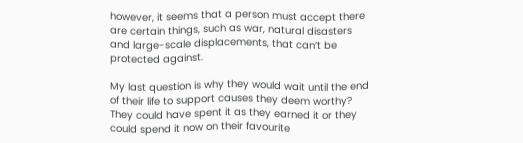however, it seems that a person must accept there are certain things, such as war, natural disasters and large-scale displacements, that can’t be protected against.

My last question is why they would wait until the end of their life to support causes they deem worthy? They could have spent it as they earned it or they could spend it now on their favourite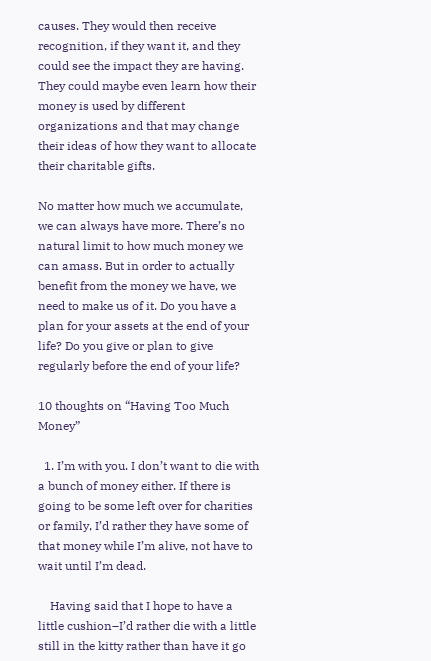causes. They would then receive recognition, if they want it, and they could see the impact they are having. They could maybe even learn how their money is used by different organizations and that may change their ideas of how they want to allocate their charitable gifts.

No matter how much we accumulate, we can always have more. There’s no natural limit to how much money we can amass. But in order to actually benefit from the money we have, we need to make us of it. Do you have a plan for your assets at the end of your life? Do you give or plan to give regularly before the end of your life?

10 thoughts on “Having Too Much Money”

  1. I’m with you. I don’t want to die with a bunch of money either. If there is going to be some left over for charities or family, I’d rather they have some of that money while I’m alive, not have to wait until I’m dead.

    Having said that I hope to have a little cushion–I’d rather die with a little still in the kitty rather than have it go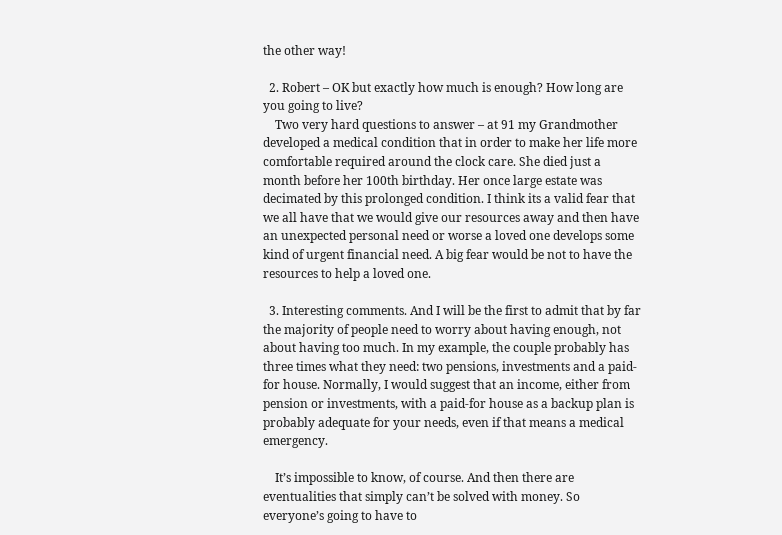the other way!

  2. Robert – OK but exactly how much is enough? How long are you going to live?
    Two very hard questions to answer – at 91 my Grandmother developed a medical condition that in order to make her life more comfortable required around the clock care. She died just a month before her 100th birthday. Her once large estate was decimated by this prolonged condition. I think its a valid fear that we all have that we would give our resources away and then have an unexpected personal need or worse a loved one develops some kind of urgent financial need. A big fear would be not to have the resources to help a loved one.

  3. Interesting comments. And I will be the first to admit that by far the majority of people need to worry about having enough, not about having too much. In my example, the couple probably has three times what they need: two pensions, investments and a paid-for house. Normally, I would suggest that an income, either from pension or investments, with a paid-for house as a backup plan is probably adequate for your needs, even if that means a medical emergency.

    It’s impossible to know, of course. And then there are eventualities that simply can’t be solved with money. So everyone’s going to have to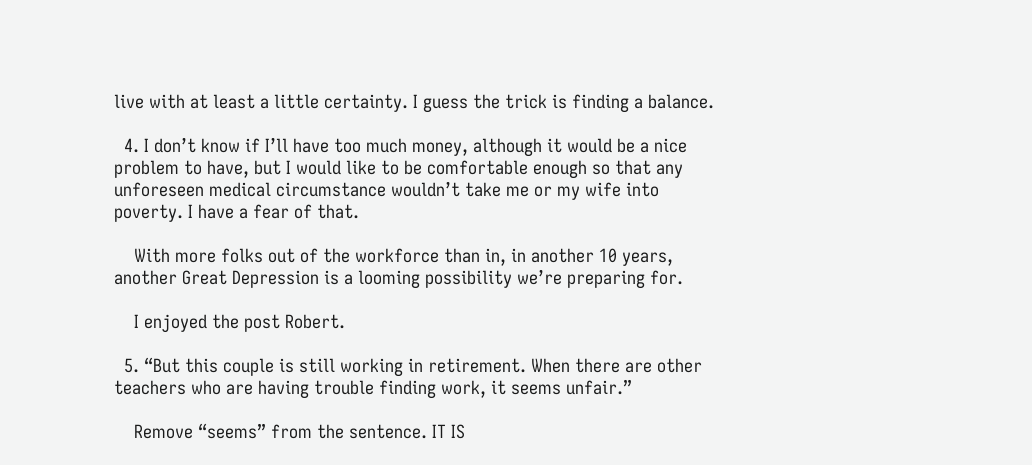live with at least a little certainty. I guess the trick is finding a balance.

  4. I don’t know if I’ll have too much money, although it would be a nice problem to have, but I would like to be comfortable enough so that any unforeseen medical circumstance wouldn’t take me or my wife into poverty. I have a fear of that.

    With more folks out of the workforce than in, in another 10 years, another Great Depression is a looming possibility we’re preparing for.

    I enjoyed the post Robert.

  5. “But this couple is still working in retirement. When there are other teachers who are having trouble finding work, it seems unfair.”

    Remove “seems” from the sentence. IT IS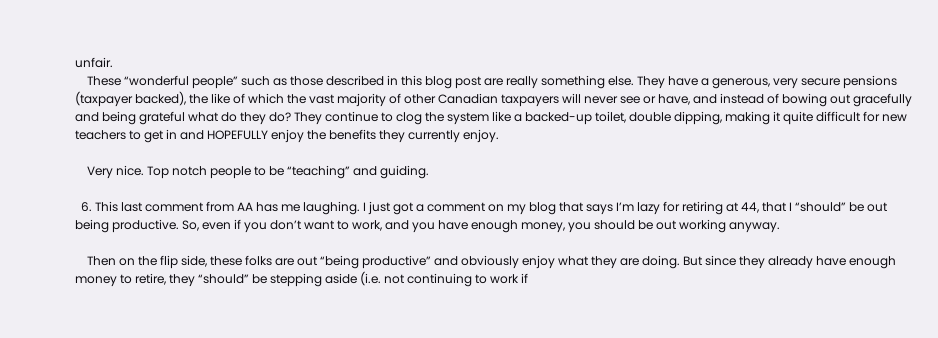unfair.
    These “wonderful people” such as those described in this blog post are really something else. They have a generous, very secure pensions (taxpayer backed), the like of which the vast majority of other Canadian taxpayers will never see or have, and instead of bowing out gracefully and being grateful what do they do? They continue to clog the system like a backed-up toilet, double dipping, making it quite difficult for new teachers to get in and HOPEFULLY enjoy the benefits they currently enjoy.

    Very nice. Top notch people to be “teaching” and guiding.

  6. This last comment from AA has me laughing. I just got a comment on my blog that says I’m lazy for retiring at 44, that I “should” be out being productive. So, even if you don’t want to work, and you have enough money, you should be out working anyway.

    Then on the flip side, these folks are out “being productive” and obviously enjoy what they are doing. But since they already have enough money to retire, they “should” be stepping aside (i.e. not continuing to work if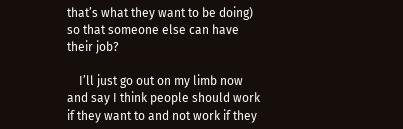that’s what they want to be doing) so that someone else can have their job?

    I’ll just go out on my limb now and say I think people should work if they want to and not work if they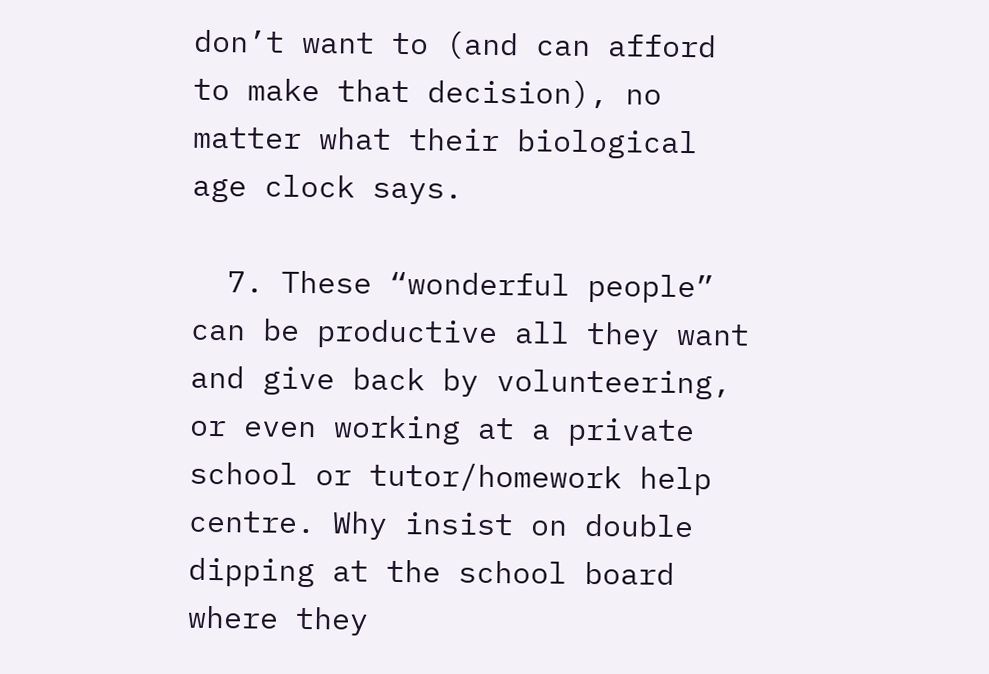don’t want to (and can afford to make that decision), no matter what their biological age clock says.

  7. These “wonderful people” can be productive all they want and give back by volunteering, or even working at a private school or tutor/homework help centre. Why insist on double dipping at the school board where they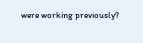were working previously?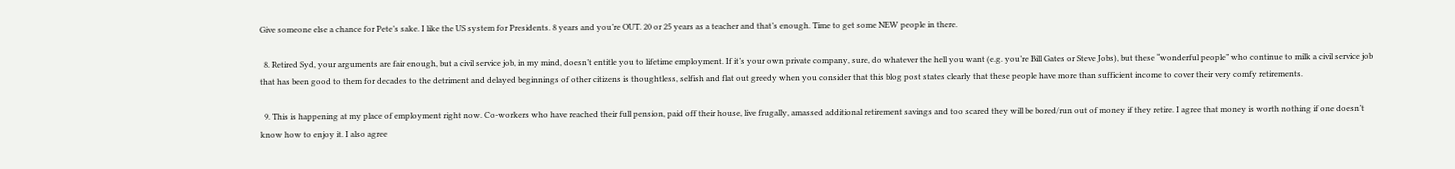Give someone else a chance for Pete’s sake. I like the US system for Presidents. 8 years and you’re OUT. 20 or 25 years as a teacher and that’s enough. Time to get some NEW people in there.

  8. Retired Syd, your arguments are fair enough, but a civil service job, in my mind, doesn’t entitle you to lifetime employment. If it’s your own private company, sure, do whatever the hell you want (e.g. you’re Bill Gates or Steve Jobs), but these “wonderful people” who continue to milk a civil service job that has been good to them for decades to the detriment and delayed beginnings of other citizens is thoughtless, selfish and flat out greedy when you consider that this blog post states clearly that these people have more than sufficient income to cover their very comfy retirements.

  9. This is happening at my place of employment right now. Co-workers who have reached their full pension, paid off their house, live frugally, amassed additional retirement savings and too scared they will be bored/run out of money if they retire. I agree that money is worth nothing if one doesn’t know how to enjoy it. I also agree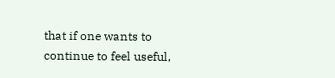that if one wants to continue to feel useful,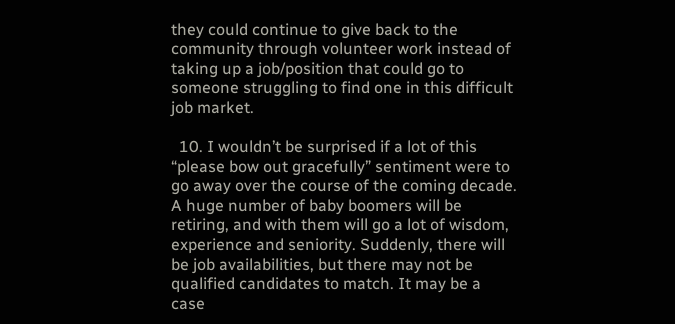they could continue to give back to the community through volunteer work instead of taking up a job/position that could go to someone struggling to find one in this difficult job market.

  10. I wouldn’t be surprised if a lot of this “please bow out gracefully” sentiment were to go away over the course of the coming decade. A huge number of baby boomers will be retiring, and with them will go a lot of wisdom, experience and seniority. Suddenly, there will be job availabilities, but there may not be qualified candidates to match. It may be a case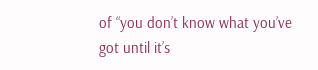of “you don’t know what you’ve got until it’s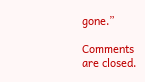gone.”

Comments are closed.